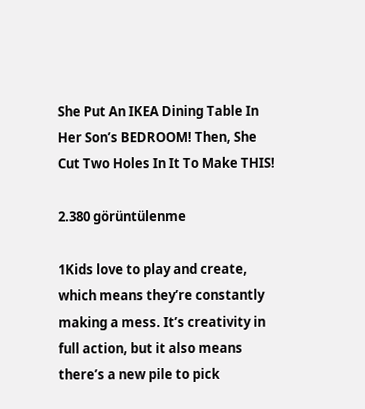She Put An IKEA Dining Table In Her Son’s BEDROOM! Then, She Cut Two Holes In It To Make THIS!

2.380 görüntülenme

1Kids love to play and create, which means they’re constantly making a mess. It’s creativity in full action, but it also means there’s a new pile to pick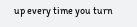up every time you turn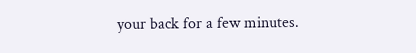your back for a few minutes.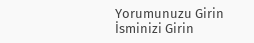Yorumunuzu Girin
İsminizi Girin